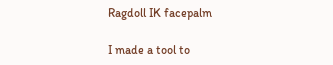Ragdoll IK facepalm

I made a tool to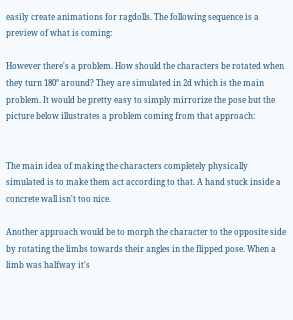easily create animations for ragdolls. The following sequence is a preview of what is coming:

However there's a problem. How should the characters be rotated when they turn 180° around? They are simulated in 2d which is the main problem. It would be pretty easy to simply mirrorize the pose but the picture below illustrates a problem coming from that approach:


The main idea of making the characters completely physically simulated is to make them act according to that. A hand stuck inside a concrete wall isn't too nice.

Another approach would be to morph the character to the opposite side by rotating the limbs towards their angles in the flipped pose. When a limb was halfway it's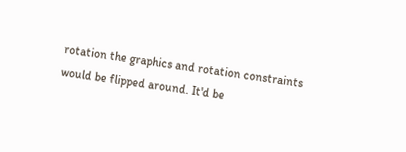rotation the graphics and rotation constraints would be flipped around. It'd be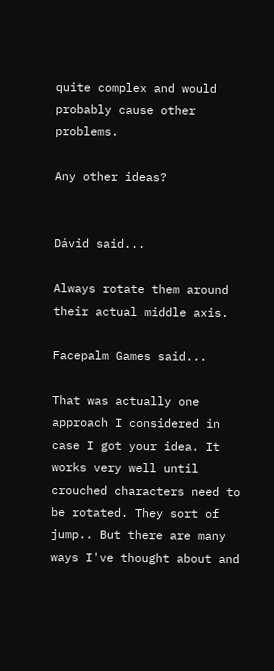quite complex and would probably cause other problems.

Any other ideas?


Dávid said...

Always rotate them around their actual middle axis.

Facepalm Games said...

That was actually one approach I considered in case I got your idea. It works very well until crouched characters need to be rotated. They sort of jump.. But there are many ways I've thought about and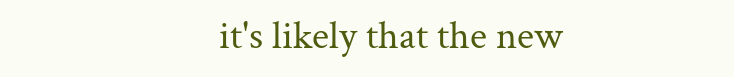it's likely that the new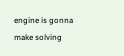engine is gonna make solving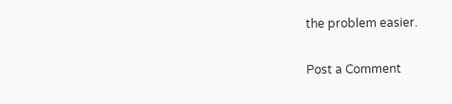the problem easier.

Post a Comment